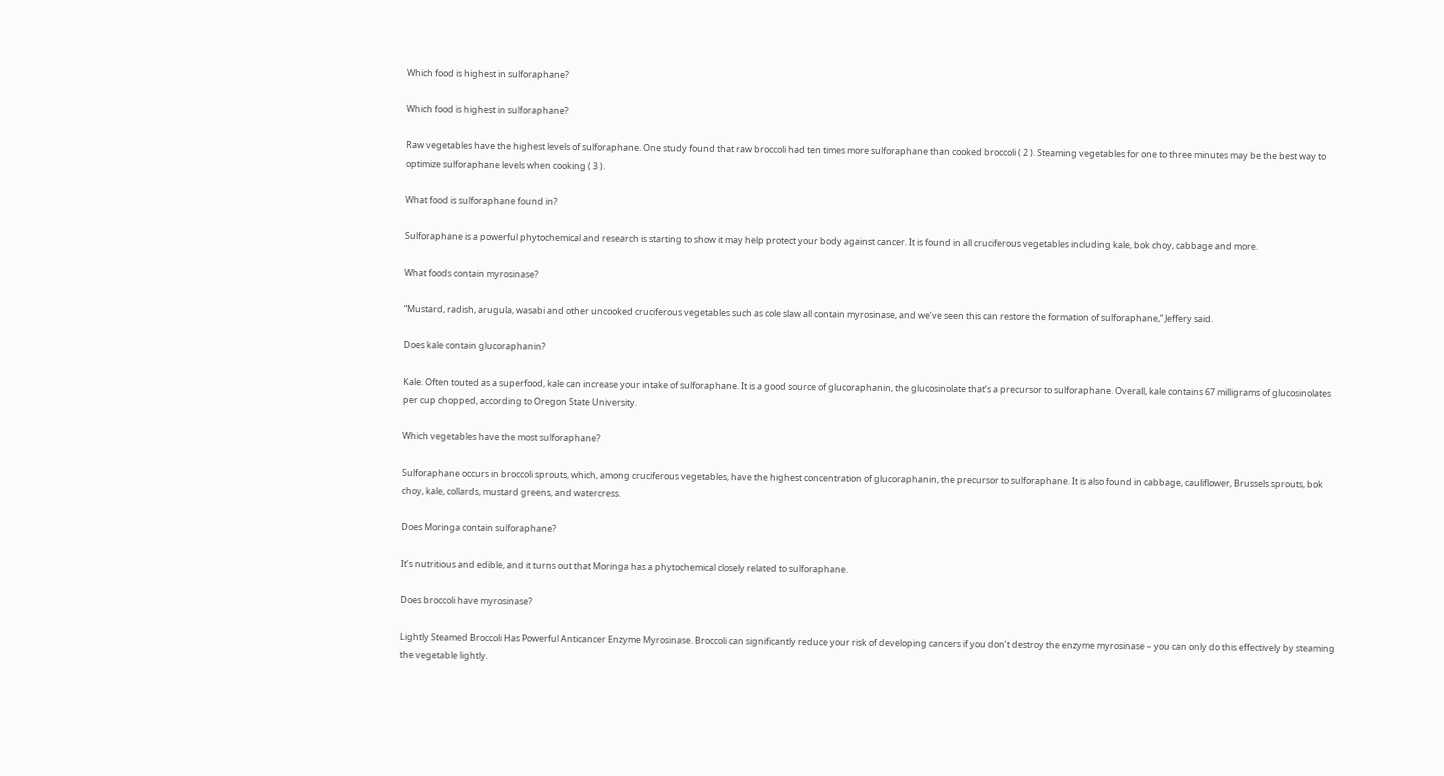Which food is highest in sulforaphane?

Which food is highest in sulforaphane?

Raw vegetables have the highest levels of sulforaphane. One study found that raw broccoli had ten times more sulforaphane than cooked broccoli ( 2 ). Steaming vegetables for one to three minutes may be the best way to optimize sulforaphane levels when cooking ( 3 ).

What food is sulforaphane found in?

Sulforaphane is a powerful phytochemical and research is starting to show it may help protect your body against cancer. It is found in all cruciferous vegetables including kale, bok choy, cabbage and more.

What foods contain myrosinase?

“Mustard, radish, arugula, wasabi and other uncooked cruciferous vegetables such as cole slaw all contain myrosinase, and we’ve seen this can restore the formation of sulforaphane,” Jeffery said.

Does kale contain glucoraphanin?

Kale. Often touted as a superfood, kale can increase your intake of sulforaphane. It is a good source of glucoraphanin, the glucosinolate that’s a precursor to sulforaphane. Overall, kale contains 67 milligrams of glucosinolates per cup chopped, according to Oregon State University.

Which vegetables have the most sulforaphane?

Sulforaphane occurs in broccoli sprouts, which, among cruciferous vegetables, have the highest concentration of glucoraphanin, the precursor to sulforaphane. It is also found in cabbage, cauliflower, Brussels sprouts, bok choy, kale, collards, mustard greens, and watercress.

Does Moringa contain sulforaphane?

It’s nutritious and edible, and it turns out that Moringa has a phytochemical closely related to sulforaphane.

Does broccoli have myrosinase?

Lightly Steamed Broccoli Has Powerful Anticancer Enzyme Myrosinase. Broccoli can significantly reduce your risk of developing cancers if you don’t destroy the enzyme myrosinase – you can only do this effectively by steaming the vegetable lightly.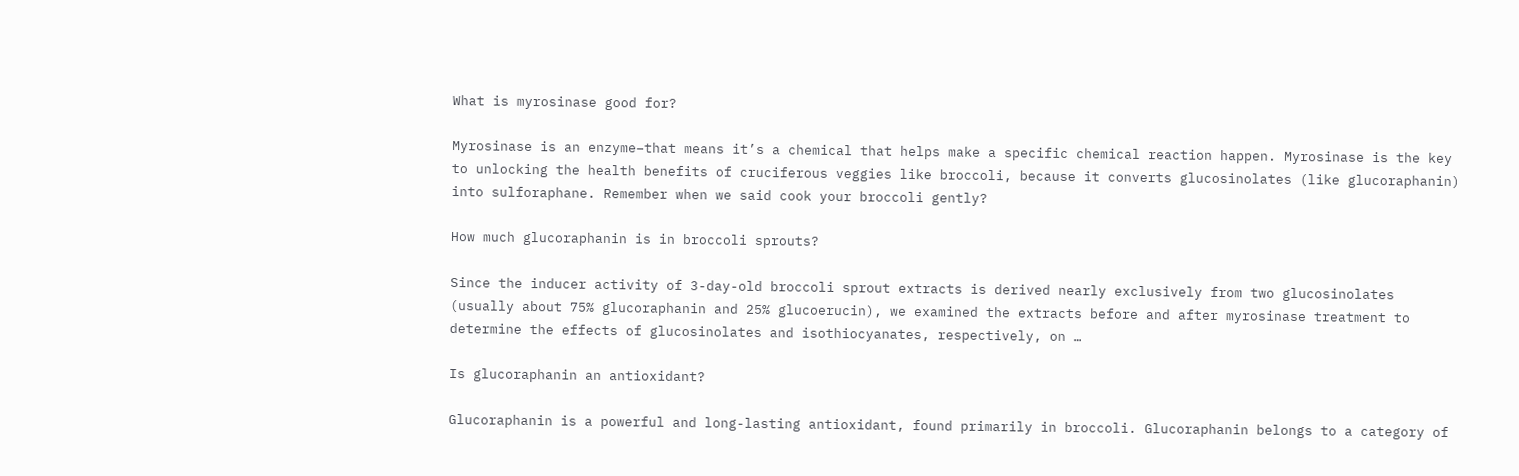What is myrosinase good for?

Myrosinase is an enzyme–that means it’s a chemical that helps make a specific chemical reaction happen. Myrosinase is the key to unlocking the health benefits of cruciferous veggies like broccoli, because it converts glucosinolates (like glucoraphanin) into sulforaphane. Remember when we said cook your broccoli gently?

How much glucoraphanin is in broccoli sprouts?

Since the inducer activity of 3-day-old broccoli sprout extracts is derived nearly exclusively from two glucosinolates (usually about 75% glucoraphanin and 25% glucoerucin), we examined the extracts before and after myrosinase treatment to determine the effects of glucosinolates and isothiocyanates, respectively, on …

Is glucoraphanin an antioxidant?

Glucoraphanin is a powerful and long-lasting antioxidant, found primarily in broccoli. Glucoraphanin belongs to a category of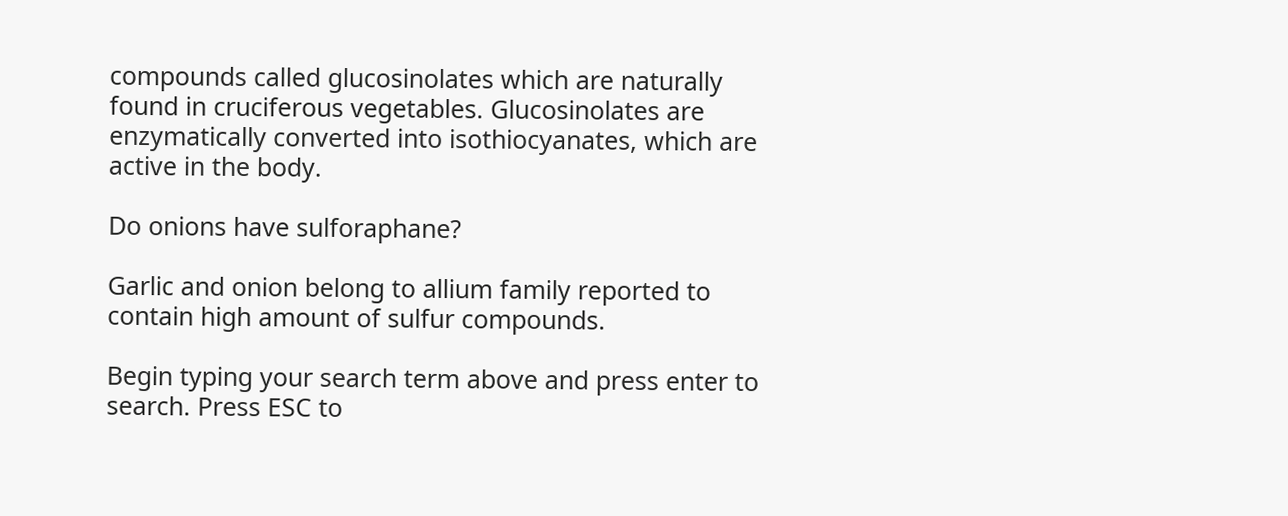compounds called glucosinolates which are naturally found in cruciferous vegetables. Glucosinolates are enzymatically converted into isothiocyanates, which are active in the body.

Do onions have sulforaphane?

Garlic and onion belong to allium family reported to contain high amount of sulfur compounds.

Begin typing your search term above and press enter to search. Press ESC to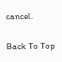cancel.

Back To Top